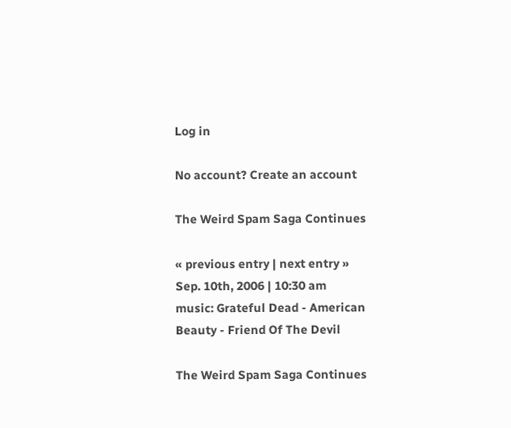Log in

No account? Create an account

The Weird Spam Saga Continues

« previous entry | next entry »
Sep. 10th, 2006 | 10:30 am
music: Grateful Dead - American Beauty - Friend Of The Devil

The Weird Spam Saga Continues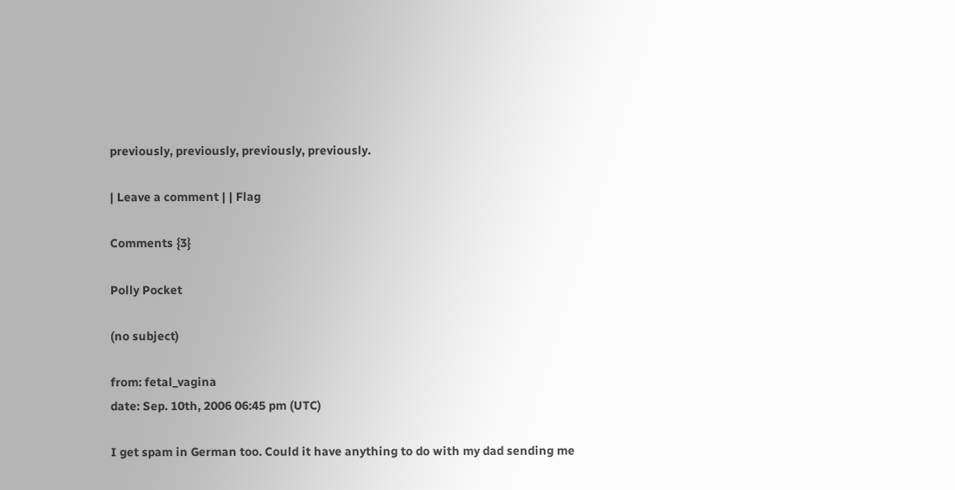previously, previously, previously, previously.

| Leave a comment | | Flag

Comments {3}

Polly Pocket

(no subject)

from: fetal_vagina
date: Sep. 10th, 2006 06:45 pm (UTC)

I get spam in German too. Could it have anything to do with my dad sending me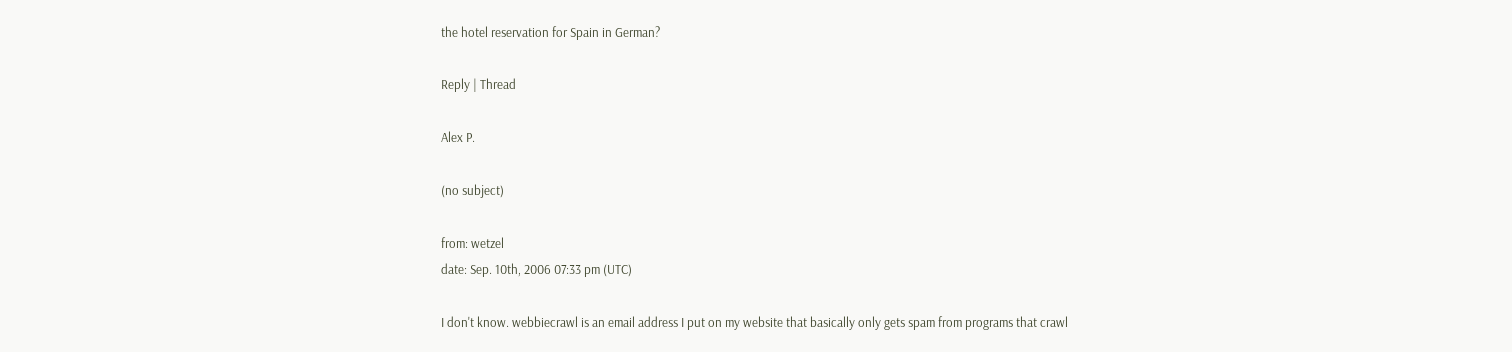the hotel reservation for Spain in German?

Reply | Thread

Alex P.

(no subject)

from: wetzel
date: Sep. 10th, 2006 07:33 pm (UTC)

I don't know. webbiecrawl is an email address I put on my website that basically only gets spam from programs that crawl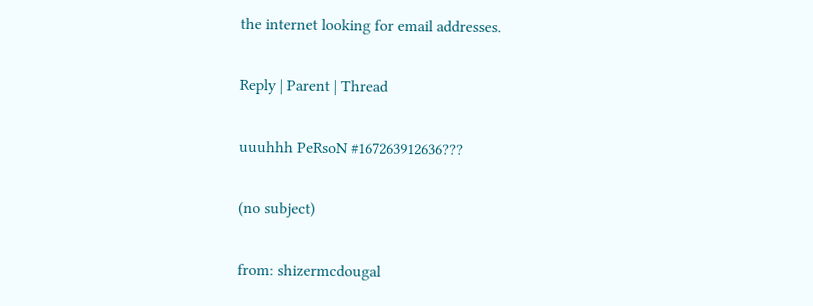the internet looking for email addresses.

Reply | Parent | Thread

uuuhhh PeRsoN #167263912636???

(no subject)

from: shizermcdougal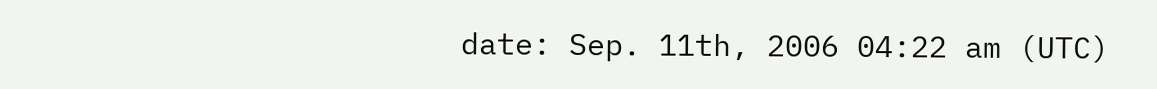date: Sep. 11th, 2006 04:22 am (UTC)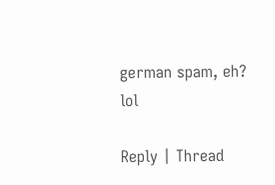german spam, eh? lol

Reply | Thread